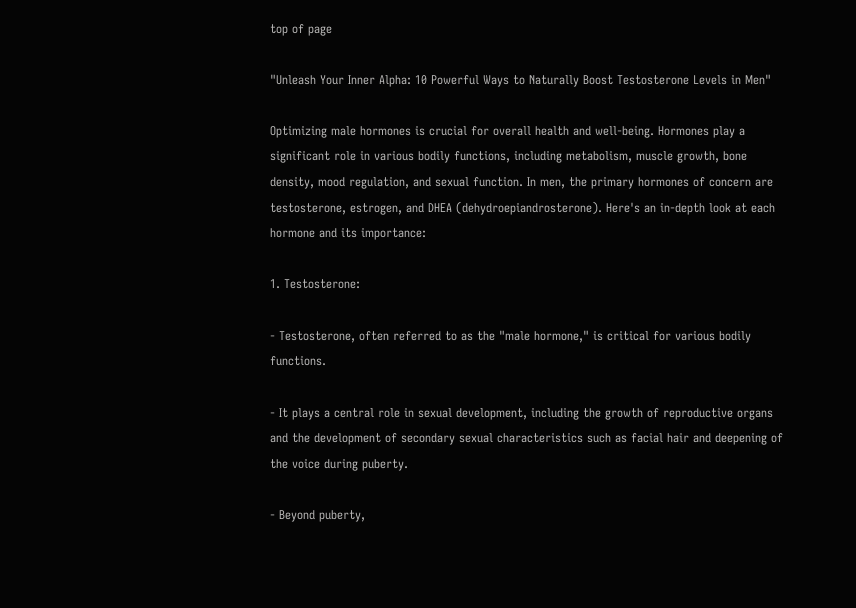top of page

"Unleash Your Inner Alpha: 10 Powerful Ways to Naturally Boost Testosterone Levels in Men"

Optimizing male hormones is crucial for overall health and well-being. Hormones play a significant role in various bodily functions, including metabolism, muscle growth, bone density, mood regulation, and sexual function. In men, the primary hormones of concern are testosterone, estrogen, and DHEA (dehydroepiandrosterone). Here's an in-depth look at each hormone and its importance:

1. Testosterone:

- Testosterone, often referred to as the "male hormone," is critical for various bodily functions.

- It plays a central role in sexual development, including the growth of reproductive organs and the development of secondary sexual characteristics such as facial hair and deepening of the voice during puberty.

- Beyond puberty,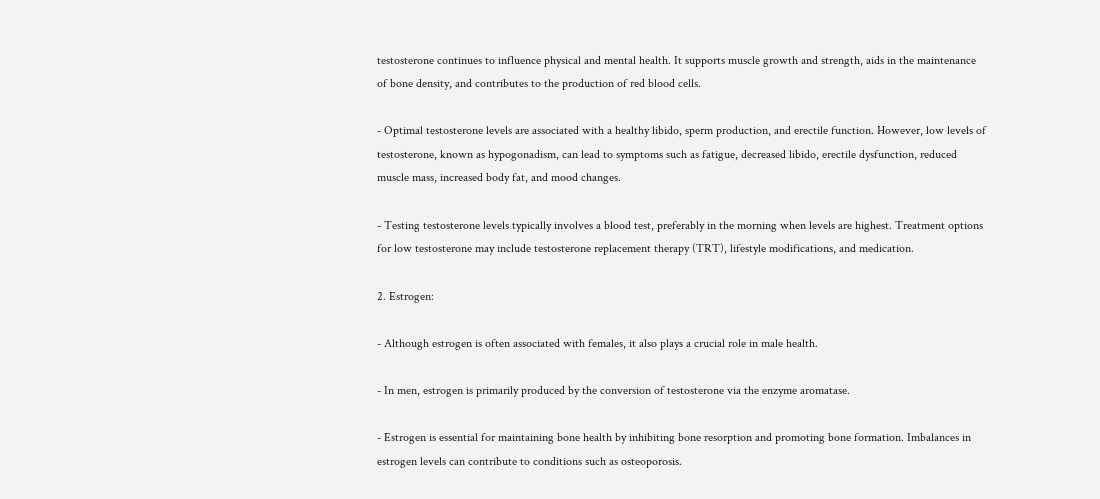testosterone continues to influence physical and mental health. It supports muscle growth and strength, aids in the maintenance of bone density, and contributes to the production of red blood cells.

- Optimal testosterone levels are associated with a healthy libido, sperm production, and erectile function. However, low levels of testosterone, known as hypogonadism, can lead to symptoms such as fatigue, decreased libido, erectile dysfunction, reduced muscle mass, increased body fat, and mood changes.

- Testing testosterone levels typically involves a blood test, preferably in the morning when levels are highest. Treatment options for low testosterone may include testosterone replacement therapy (TRT), lifestyle modifications, and medication.

2. Estrogen:

- Although estrogen is often associated with females, it also plays a crucial role in male health.

- In men, estrogen is primarily produced by the conversion of testosterone via the enzyme aromatase.

- Estrogen is essential for maintaining bone health by inhibiting bone resorption and promoting bone formation. Imbalances in estrogen levels can contribute to conditions such as osteoporosis.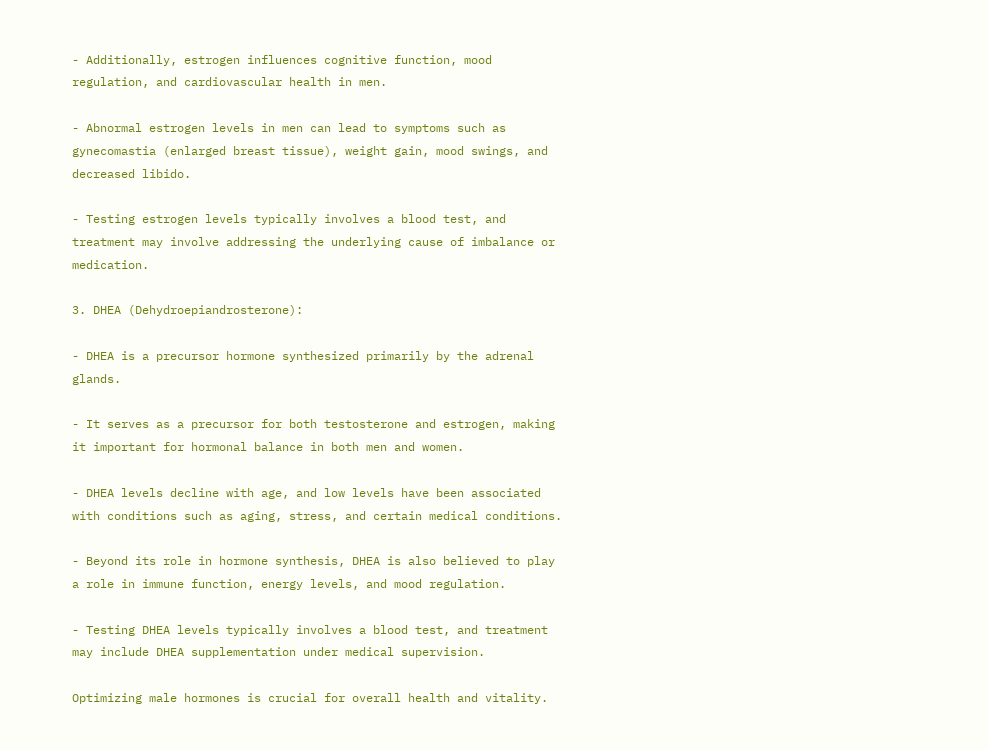- Additionally, estrogen influences cognitive function, mood regulation, and cardiovascular health in men.

- Abnormal estrogen levels in men can lead to symptoms such as gynecomastia (enlarged breast tissue), weight gain, mood swings, and decreased libido.

- Testing estrogen levels typically involves a blood test, and treatment may involve addressing the underlying cause of imbalance or medication.

3. DHEA (Dehydroepiandrosterone):

- DHEA is a precursor hormone synthesized primarily by the adrenal glands.

- It serves as a precursor for both testosterone and estrogen, making it important for hormonal balance in both men and women.

- DHEA levels decline with age, and low levels have been associated with conditions such as aging, stress, and certain medical conditions.

- Beyond its role in hormone synthesis, DHEA is also believed to play a role in immune function, energy levels, and mood regulation.

- Testing DHEA levels typically involves a blood test, and treatment may include DHEA supplementation under medical supervision.

Optimizing male hormones is crucial for overall health and vitality.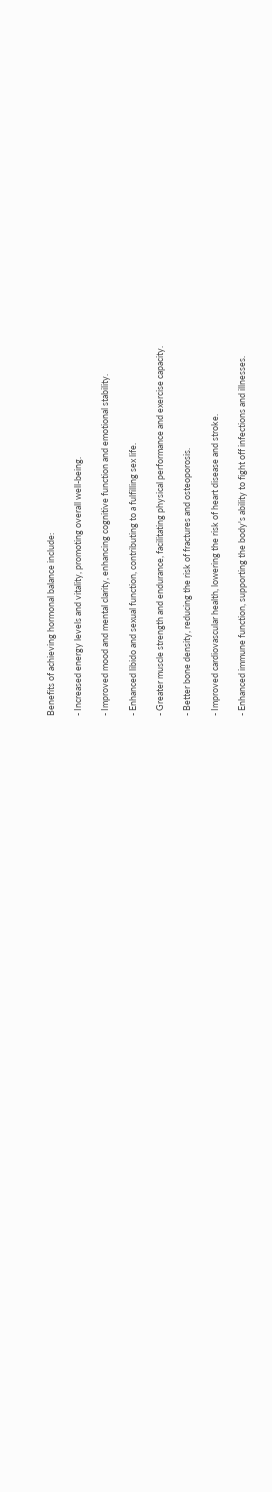Benefits of achieving hormonal balance include:

- Increased energy levels and vitality, promoting overall well-being.

- Improved mood and mental clarity, enhancing cognitive function and emotional stability.

- Enhanced libido and sexual function, contributing to a fulfilling sex life.

- Greater muscle strength and endurance, facilitating physical performance and exercise capacity.

- Better bone density, reducing the risk of fractures and osteoporosis.

- Improved cardiovascular health, lowering the risk of heart disease and stroke.

- Enhanced immune function, supporting the body's ability to fight off infections and illnesses.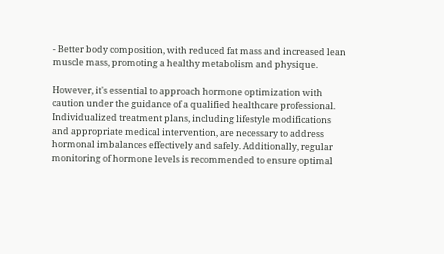- Better body composition, with reduced fat mass and increased lean muscle mass, promoting a healthy metabolism and physique.

However, it's essential to approach hormone optimization with caution under the guidance of a qualified healthcare professional. Individualized treatment plans, including lifestyle modifications and appropriate medical intervention, are necessary to address hormonal imbalances effectively and safely. Additionally, regular monitoring of hormone levels is recommended to ensure optimal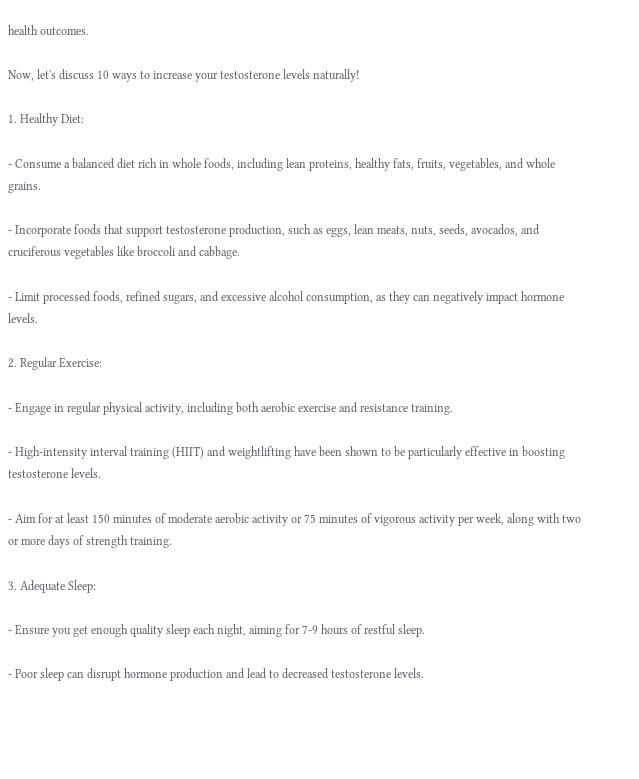health outcomes.

Now, let's discuss 10 ways to increase your testosterone levels naturally!

1. Healthy Diet:

- Consume a balanced diet rich in whole foods, including lean proteins, healthy fats, fruits, vegetables, and whole grains.

- Incorporate foods that support testosterone production, such as eggs, lean meats, nuts, seeds, avocados, and cruciferous vegetables like broccoli and cabbage.

- Limit processed foods, refined sugars, and excessive alcohol consumption, as they can negatively impact hormone levels.

2. Regular Exercise:

- Engage in regular physical activity, including both aerobic exercise and resistance training.

- High-intensity interval training (HIIT) and weightlifting have been shown to be particularly effective in boosting testosterone levels.

- Aim for at least 150 minutes of moderate aerobic activity or 75 minutes of vigorous activity per week, along with two or more days of strength training.

3. Adequate Sleep:

- Ensure you get enough quality sleep each night, aiming for 7-9 hours of restful sleep.

- Poor sleep can disrupt hormone production and lead to decreased testosterone levels.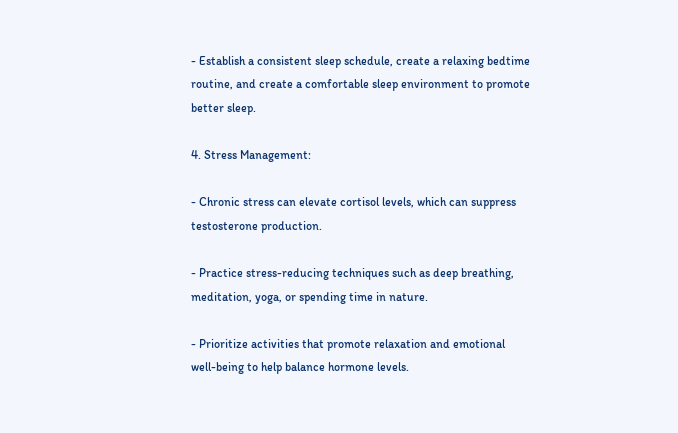- Establish a consistent sleep schedule, create a relaxing bedtime routine, and create a comfortable sleep environment to promote better sleep.

4. Stress Management:

- Chronic stress can elevate cortisol levels, which can suppress testosterone production.

- Practice stress-reducing techniques such as deep breathing, meditation, yoga, or spending time in nature.

- Prioritize activities that promote relaxation and emotional well-being to help balance hormone levels.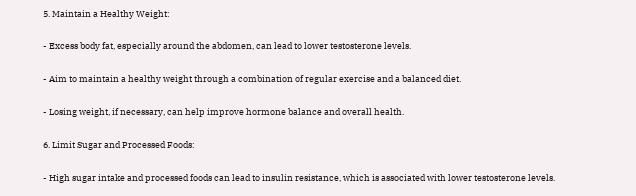5. Maintain a Healthy Weight:

- Excess body fat, especially around the abdomen, can lead to lower testosterone levels.

- Aim to maintain a healthy weight through a combination of regular exercise and a balanced diet.

- Losing weight, if necessary, can help improve hormone balance and overall health.

6. Limit Sugar and Processed Foods:

- High sugar intake and processed foods can lead to insulin resistance, which is associated with lower testosterone levels.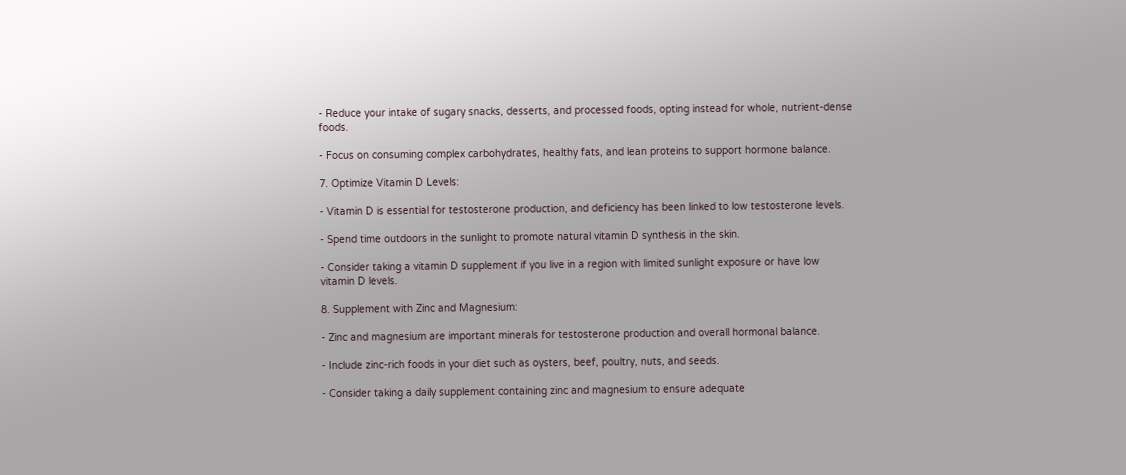- Reduce your intake of sugary snacks, desserts, and processed foods, opting instead for whole, nutrient-dense foods.

- Focus on consuming complex carbohydrates, healthy fats, and lean proteins to support hormone balance.

7. Optimize Vitamin D Levels:

- Vitamin D is essential for testosterone production, and deficiency has been linked to low testosterone levels.

- Spend time outdoors in the sunlight to promote natural vitamin D synthesis in the skin.

- Consider taking a vitamin D supplement if you live in a region with limited sunlight exposure or have low vitamin D levels.

8. Supplement with Zinc and Magnesium:

- Zinc and magnesium are important minerals for testosterone production and overall hormonal balance.

- Include zinc-rich foods in your diet such as oysters, beef, poultry, nuts, and seeds.

- Consider taking a daily supplement containing zinc and magnesium to ensure adequate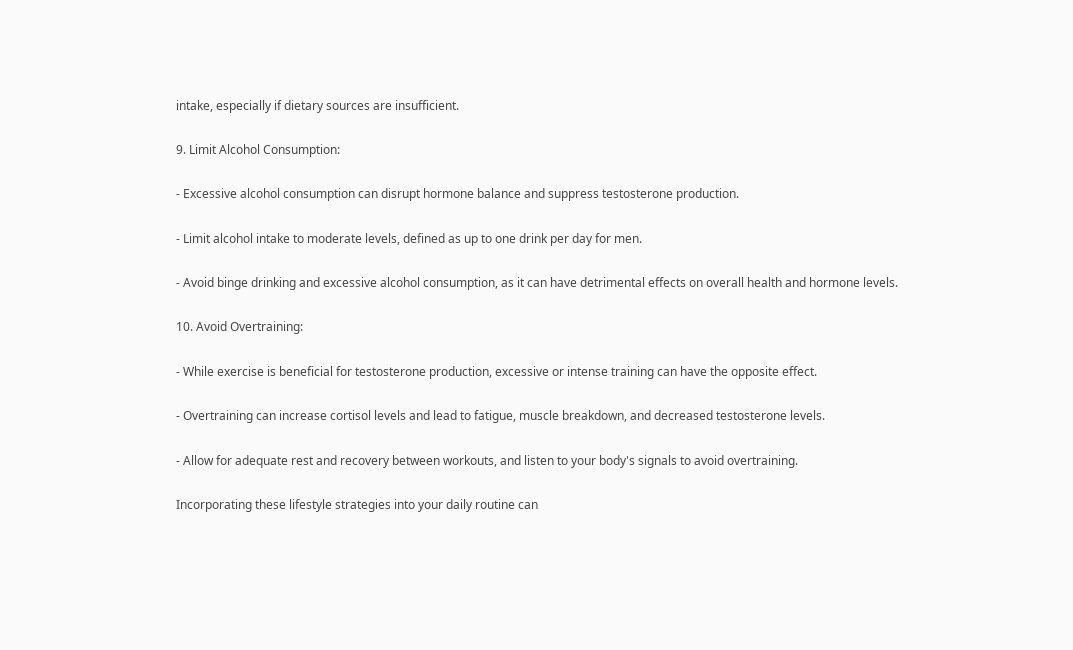intake, especially if dietary sources are insufficient.

9. Limit Alcohol Consumption:

- Excessive alcohol consumption can disrupt hormone balance and suppress testosterone production.

- Limit alcohol intake to moderate levels, defined as up to one drink per day for men.

- Avoid binge drinking and excessive alcohol consumption, as it can have detrimental effects on overall health and hormone levels.

10. Avoid Overtraining:

- While exercise is beneficial for testosterone production, excessive or intense training can have the opposite effect.

- Overtraining can increase cortisol levels and lead to fatigue, muscle breakdown, and decreased testosterone levels.

- Allow for adequate rest and recovery between workouts, and listen to your body's signals to avoid overtraining.

Incorporating these lifestyle strategies into your daily routine can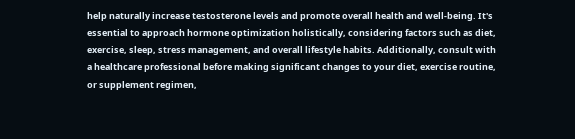help naturally increase testosterone levels and promote overall health and well-being. It's essential to approach hormone optimization holistically, considering factors such as diet, exercise, sleep, stress management, and overall lifestyle habits. Additionally, consult with a healthcare professional before making significant changes to your diet, exercise routine, or supplement regimen,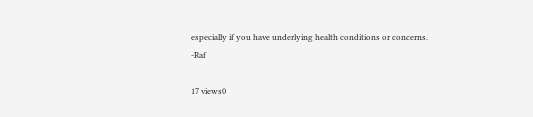especially if you have underlying health conditions or concerns. -Raf

17 views0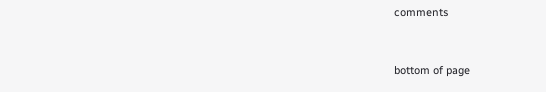comments


bottom of page